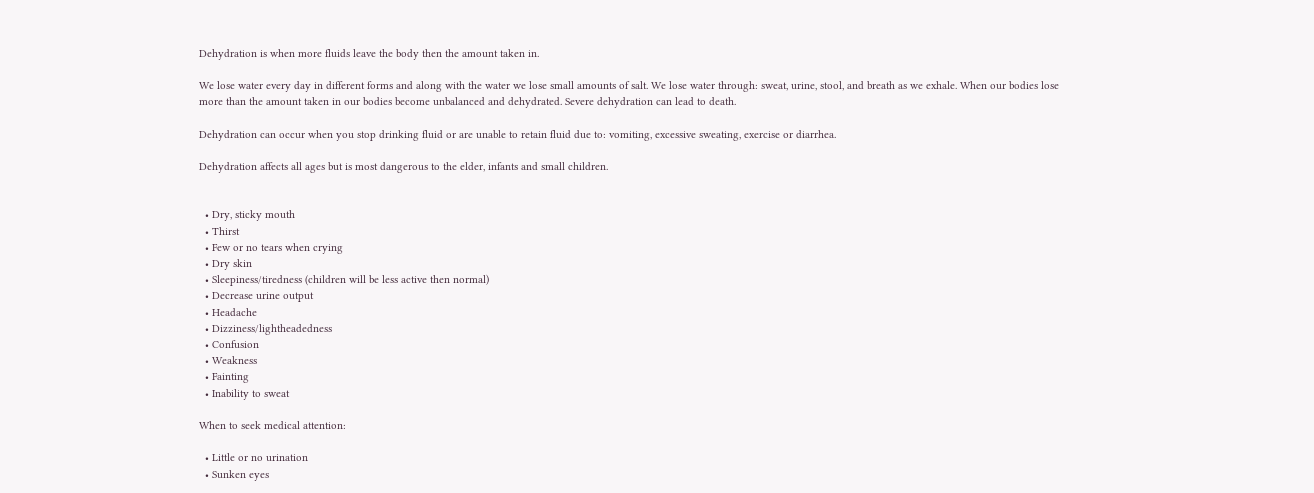Dehydration is when more fluids leave the body then the amount taken in.

We lose water every day in different forms and along with the water we lose small amounts of salt. We lose water through: sweat, urine, stool, and breath as we exhale. When our bodies lose more than the amount taken in our bodies become unbalanced and dehydrated. Severe dehydration can lead to death.

Dehydration can occur when you stop drinking fluid or are unable to retain fluid due to: vomiting, excessive sweating, exercise or diarrhea.

Dehydration affects all ages but is most dangerous to the elder, infants and small children.


  • Dry, sticky mouth
  • Thirst
  • Few or no tears when crying
  • Dry skin
  • Sleepiness/tiredness (children will be less active then normal)
  • Decrease urine output
  • Headache
  • Dizziness/lightheadedness
  • Confusion
  • Weakness
  • Fainting
  • Inability to sweat

When to seek medical attention:

  • Little or no urination
  • Sunken eyes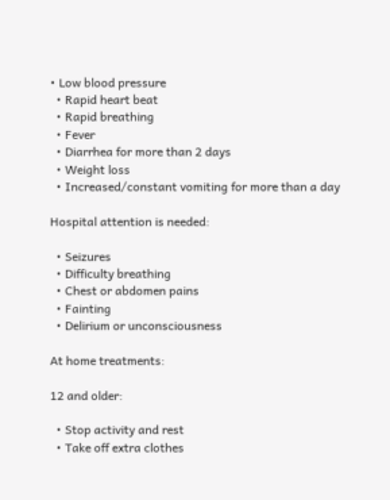• Low blood pressure
  • Rapid heart beat
  • Rapid breathing
  • Fever
  • Diarrhea for more than 2 days
  • Weight loss
  • Increased/constant vomiting for more than a day

Hospital attention is needed:

  • Seizures
  • Difficulty breathing
  • Chest or abdomen pains
  • Fainting
  • Delirium or unconsciousness

At home treatments:

12 and older:

  • Stop activity and rest
  • Take off extra clothes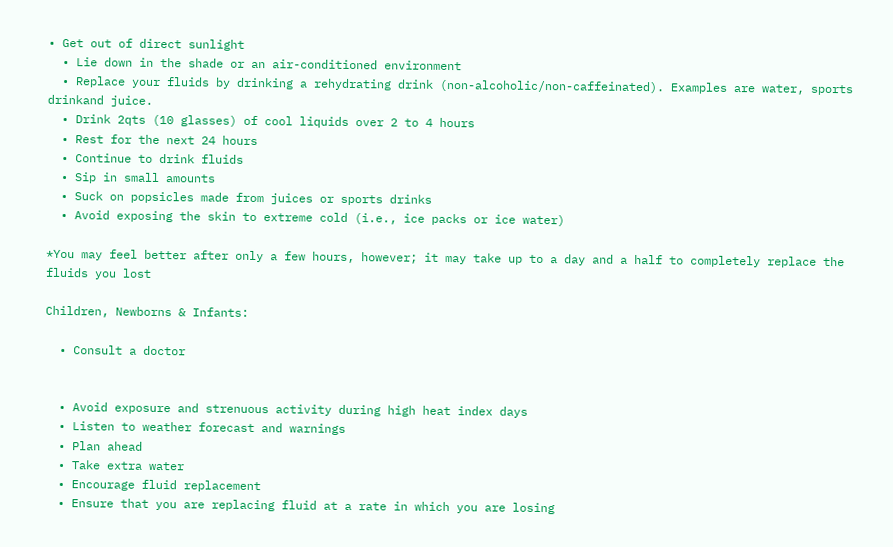• Get out of direct sunlight
  • Lie down in the shade or an air-conditioned environment
  • Replace your fluids by drinking a rehydrating drink (non-alcoholic/non-caffeinated). Examples are water, sports drinkand juice.
  • Drink 2qts (10 glasses) of cool liquids over 2 to 4 hours
  • Rest for the next 24 hours
  • Continue to drink fluids
  • Sip in small amounts
  • Suck on popsicles made from juices or sports drinks
  • Avoid exposing the skin to extreme cold (i.e., ice packs or ice water)

*You may feel better after only a few hours, however; it may take up to a day and a half to completely replace the fluids you lost

Children, Newborns & Infants:

  • Consult a doctor


  • Avoid exposure and strenuous activity during high heat index days
  • Listen to weather forecast and warnings
  • Plan ahead
  • Take extra water
  • Encourage fluid replacement
  • Ensure that you are replacing fluid at a rate in which you are losing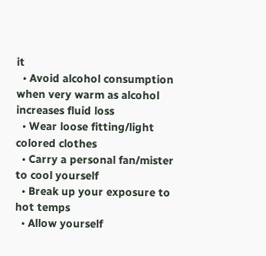it
  • Avoid alcohol consumption when very warm as alcohol increases fluid loss
  • Wear loose fitting/light colored clothes
  • Carry a personal fan/mister to cool yourself
  • Break up your exposure to hot temps
  • Allow yourself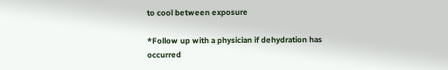to cool between exposure

*Follow up with a physician if dehydration has occurred